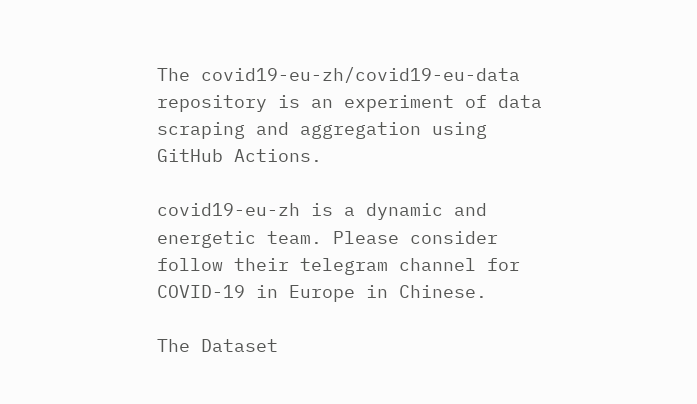The covid19-eu-zh/covid19-eu-data repository is an experiment of data scraping and aggregation using GitHub Actions.

covid19-eu-zh is a dynamic and energetic team. Please consider follow their telegram channel for COVID-19 in Europe in Chinese.

The Dataset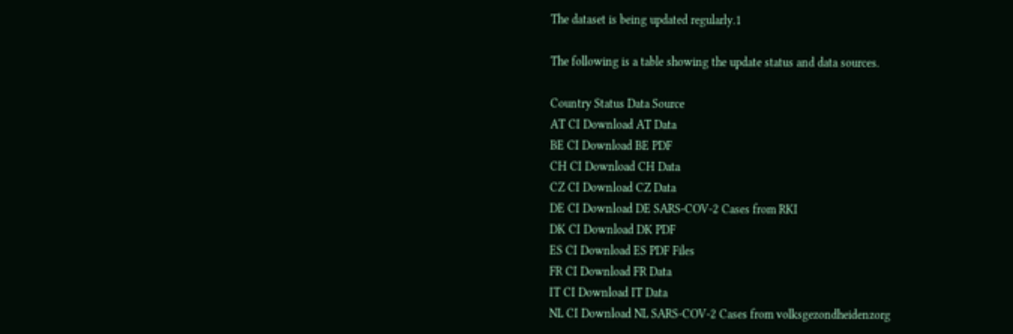The dataset is being updated regularly.1

The following is a table showing the update status and data sources.

Country Status Data Source
AT CI Download AT Data
BE CI Download BE PDF
CH CI Download CH Data
CZ CI Download CZ Data
DE CI Download DE SARS-COV-2 Cases from RKI
DK CI Download DK PDF
ES CI Download ES PDF Files
FR CI Download FR Data
IT CI Download IT Data
NL CI Download NL SARS-COV-2 Cases from volksgezondheidenzorg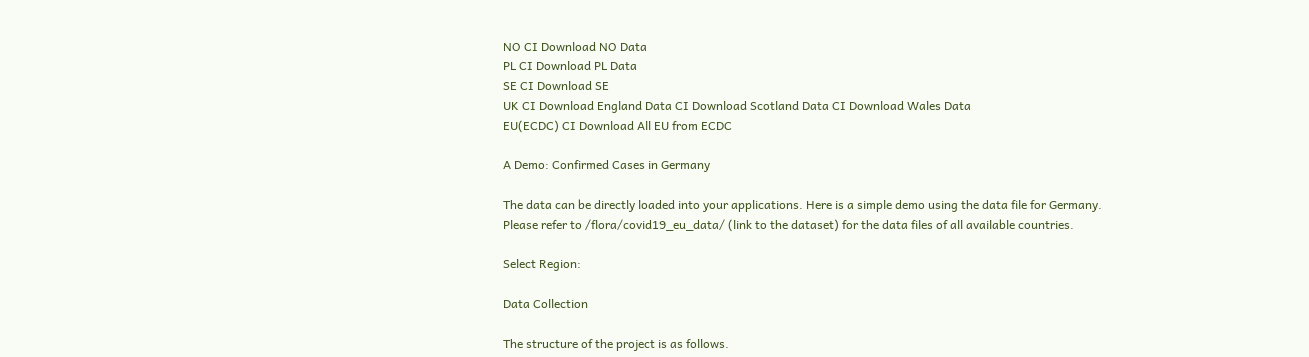NO CI Download NO Data
PL CI Download PL Data
SE CI Download SE
UK CI Download England Data CI Download Scotland Data CI Download Wales Data
EU(ECDC) CI Download All EU from ECDC

A Demo: Confirmed Cases in Germany

The data can be directly loaded into your applications. Here is a simple demo using the data file for Germany. Please refer to /flora/covid19_eu_data/ (link to the dataset) for the data files of all available countries.

Select Region:

Data Collection

The structure of the project is as follows.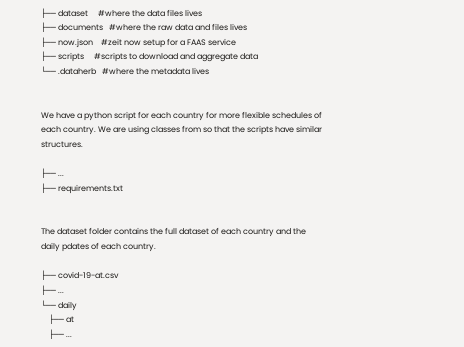├── dataset     #where the data files lives
├── documents   #where the raw data and files lives
├── now.json    #zeit now setup for a FAAS service
├── scripts     #scripts to download and aggregate data
└── .dataherb   #where the metadata lives


We have a python script for each country for more flexible schedules of each country. We are using classes from so that the scripts have similar structures.

├── ...
├── requirements.txt


The dataset folder contains the full dataset of each country and the daily pdates of each country.

├── covid-19-at.csv
├── ...
└── daily
    ├── at
    ├── ...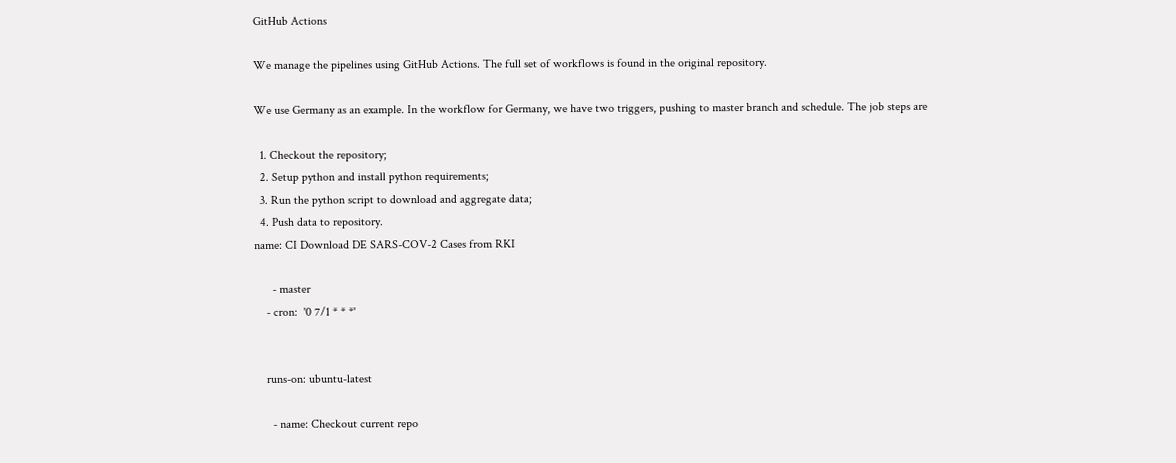GitHub Actions

We manage the pipelines using GitHub Actions. The full set of workflows is found in the original repository.

We use Germany as an example. In the workflow for Germany, we have two triggers, pushing to master branch and schedule. The job steps are

  1. Checkout the repository;
  2. Setup python and install python requirements;
  3. Run the python script to download and aggregate data;
  4. Push data to repository.
name: CI Download DE SARS-COV-2 Cases from RKI

      - master
    - cron:  '0 7/1 * * *'


    runs-on: ubuntu-latest

      - name: Checkout current repo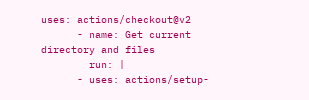uses: actions/checkout@v2
      - name: Get current directory and files
        run: |
      - uses: actions/setup-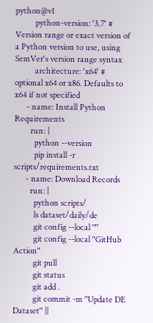python@v1
          python-version: '3.7' # Version range or exact version of a Python version to use, using SemVer's version range syntax
          architecture: 'x64' # optional x64 or x86. Defaults to x64 if not specified
      - name: Install Python Requirements
        run: |
          python --version
          pip install -r scripts/requirements.txt
      - name: Download Records
        run: |
          python scripts/
          ls dataset/daily/de
          git config --local ""
          git config --local "GitHub Action"
          git pull
          git status
          git add .
          git commit -m "Update DE Dataset" ||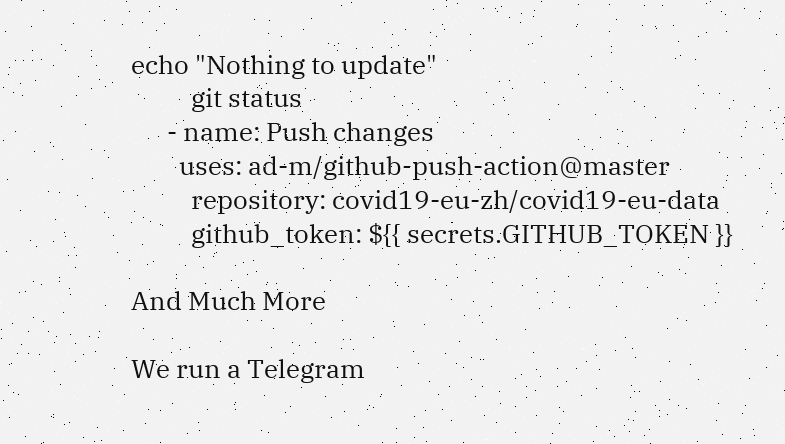echo "Nothing to update"
          git status
      - name: Push changes
        uses: ad-m/github-push-action@master
          repository: covid19-eu-zh/covid19-eu-data
          github_token: ${{ secrets.GITHUB_TOKEN }}

And Much More

We run a Telegram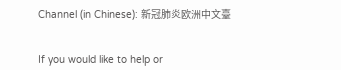Channel (in Chinese): 新冠肺炎欧洲中文臺


If you would like to help or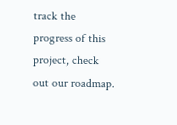track the progress of this project, check out our roadmap.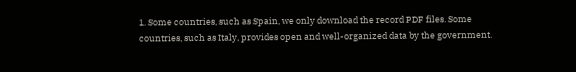1. Some countries, such as Spain, we only download the record PDF files. Some countries, such as Italy, provides open and well-organized data by the government.